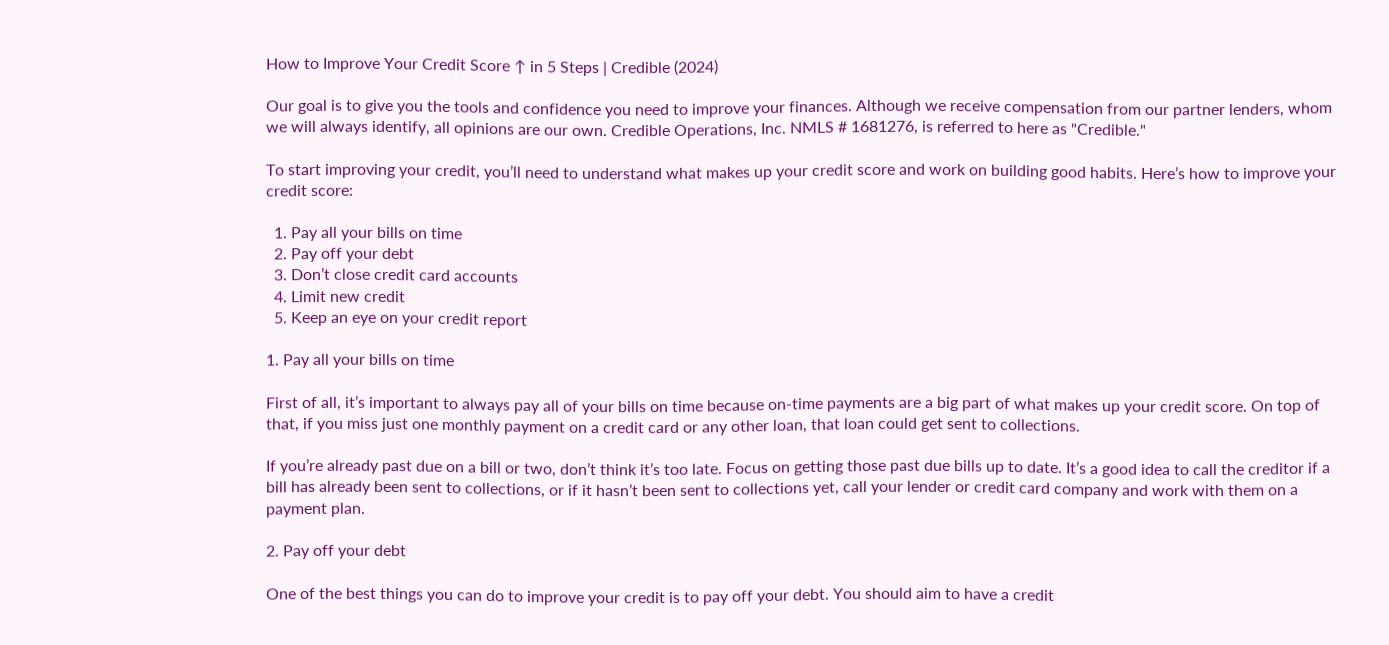How to Improve Your Credit Score ↑ in 5 Steps | Credible (2024)

Our goal is to give you the tools and confidence you need to improve your finances. Although we receive compensation from our partner lenders, whom we will always identify, all opinions are our own. Credible Operations, Inc. NMLS # 1681276, is referred to here as "Credible."

To start improving your credit, you’ll need to understand what makes up your credit score and work on building good habits. Here’s how to improve your credit score:

  1. Pay all your bills on time
  2. Pay off your debt
  3. Don’t close credit card accounts
  4. Limit new credit
  5. Keep an eye on your credit report

1. Pay all your bills on time

First of all, it’s important to always pay all of your bills on time because on-time payments are a big part of what makes up your credit score. On top of that, if you miss just one monthly payment on a credit card or any other loan, that loan could get sent to collections.

If you’re already past due on a bill or two, don’t think it’s too late. Focus on getting those past due bills up to date. It’s a good idea to call the creditor if a bill has already been sent to collections, or if it hasn’t been sent to collections yet, call your lender or credit card company and work with them on a payment plan.

2. Pay off your debt

One of the best things you can do to improve your credit is to pay off your debt. You should aim to have a credit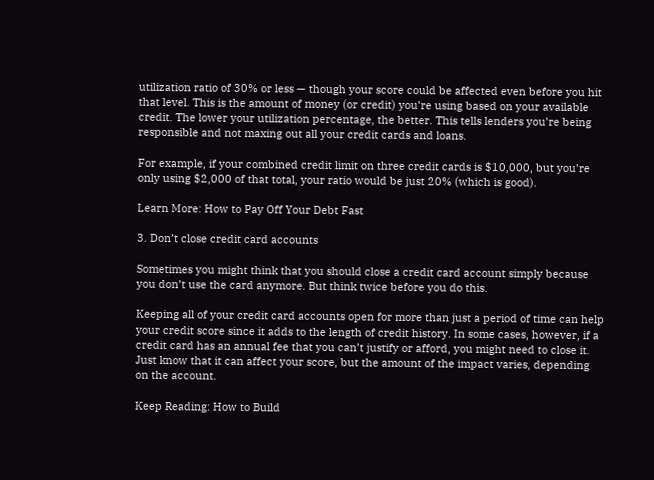utilization ratio of 30% or less — though your score could be affected even before you hit that level. This is the amount of money (or credit) you’re using based on your available credit. The lower your utilization percentage, the better. This tells lenders you’re being responsible and not maxing out all your credit cards and loans.

For example, if your combined credit limit on three credit cards is $10,000, but you’re only using $2,000 of that total, your ratio would be just 20% (which is good).

Learn More: How to Pay Off Your Debt Fast

3. Don’t close credit card accounts

Sometimes you might think that you should close a credit card account simply because you don’t use the card anymore. But think twice before you do this.

Keeping all of your credit card accounts open for more than just a period of time can help your credit score since it adds to the length of credit history. In some cases, however, if a credit card has an annual fee that you can’t justify or afford, you might need to close it. Just know that it can affect your score, but the amount of the impact varies, depending on the account.

Keep Reading: How to Build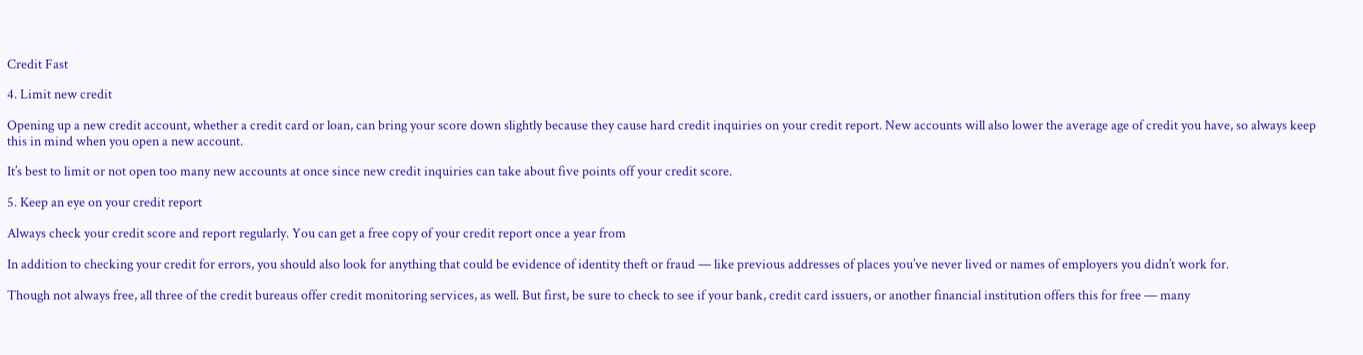Credit Fast

4. Limit new credit

Opening up a new credit account, whether a credit card or loan, can bring your score down slightly because they cause hard credit inquiries on your credit report. New accounts will also lower the average age of credit you have, so always keep this in mind when you open a new account.

It’s best to limit or not open too many new accounts at once since new credit inquiries can take about five points off your credit score.

5. Keep an eye on your credit report

Always check your credit score and report regularly. You can get a free copy of your credit report once a year from

In addition to checking your credit for errors, you should also look for anything that could be evidence of identity theft or fraud — like previous addresses of places you’ve never lived or names of employers you didn’t work for.

Though not always free, all three of the credit bureaus offer credit monitoring services, as well. But first, be sure to check to see if your bank, credit card issuers, or another financial institution offers this for free — many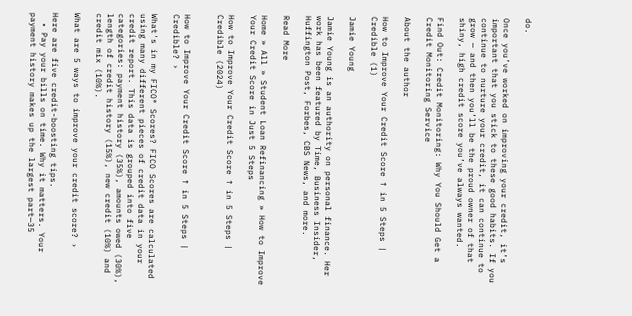do.

Once you’ve worked on improving your credit, it’s important that you stick to these good habits. If you continue to nurture your credit, it can continue to grow — and then you’ll be the proud owner of that shiny, high credit score you’ve always wanted.

Find Out: Credit Monitoring: Why You Should Get a Credit Monitoring Service

About the author

How to Improve Your Credit Score ↑ in 5 Steps | Credible (1)

Jamie Young

Jamie Young is an authority on personal finance. Her work has been featured by Time, Business Insider, Huffington Post, Forbes, CBS News, and more.

Read More

Home » All » Student Loan Refinancing » How to Improve Your Credit Score in Just 5 Steps

How to Improve Your Credit Score ↑ in 5 Steps | Credible (2024)


How to Improve Your Credit Score ↑ in 5 Steps | Credible? ›

What's in my FICO® Scores? FICO Scores are calculated using many different pieces of credit data in your credit report. This data is grouped into five categories: payment history (35%), amounts owed (30%), length of credit history (15%), new credit (10%) and credit mix (10%).

What are 5 ways to improve your credit score? ›

Here are five credit-boosting tips.
  • Pay your bills on time. Why it matters. Your payment history makes up the largest part—35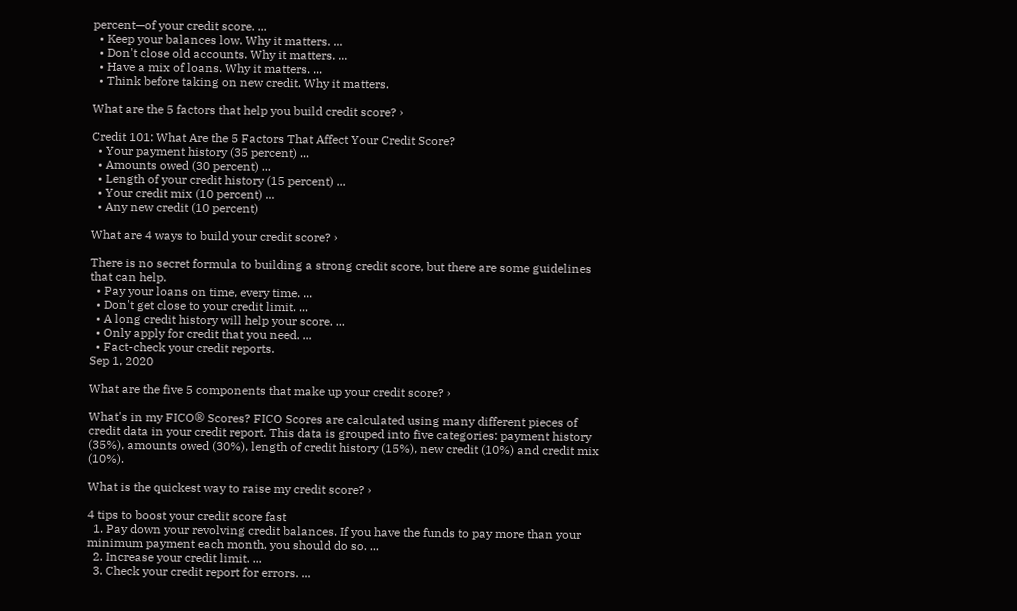percent—of your credit score. ...
  • Keep your balances low. Why it matters. ...
  • Don't close old accounts. Why it matters. ...
  • Have a mix of loans. Why it matters. ...
  • Think before taking on new credit. Why it matters.

What are the 5 factors that help you build credit score? ›

Credit 101: What Are the 5 Factors That Affect Your Credit Score?
  • Your payment history (35 percent) ...
  • Amounts owed (30 percent) ...
  • Length of your credit history (15 percent) ...
  • Your credit mix (10 percent) ...
  • Any new credit (10 percent)

What are 4 ways to build your credit score? ›

There is no secret formula to building a strong credit score, but there are some guidelines that can help.
  • Pay your loans on time, every time. ...
  • Don't get close to your credit limit. ...
  • A long credit history will help your score. ...
  • Only apply for credit that you need. ...
  • Fact-check your credit reports.
Sep 1, 2020

What are the five 5 components that make up your credit score? ›

What's in my FICO® Scores? FICO Scores are calculated using many different pieces of credit data in your credit report. This data is grouped into five categories: payment history (35%), amounts owed (30%), length of credit history (15%), new credit (10%) and credit mix (10%).

What is the quickest way to raise my credit score? ›

4 tips to boost your credit score fast
  1. Pay down your revolving credit balances. If you have the funds to pay more than your minimum payment each month, you should do so. ...
  2. Increase your credit limit. ...
  3. Check your credit report for errors. ...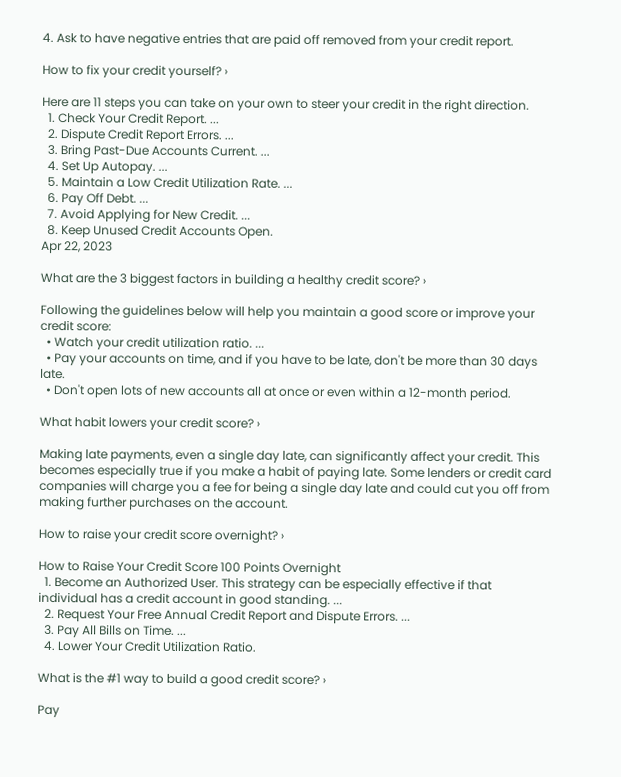4. Ask to have negative entries that are paid off removed from your credit report.

How to fix your credit yourself? ›

Here are 11 steps you can take on your own to steer your credit in the right direction.
  1. Check Your Credit Report. ...
  2. Dispute Credit Report Errors. ...
  3. Bring Past-Due Accounts Current. ...
  4. Set Up Autopay. ...
  5. Maintain a Low Credit Utilization Rate. ...
  6. Pay Off Debt. ...
  7. Avoid Applying for New Credit. ...
  8. Keep Unused Credit Accounts Open.
Apr 22, 2023

What are the 3 biggest factors in building a healthy credit score? ›

Following the guidelines below will help you maintain a good score or improve your credit score:
  • Watch your credit utilization ratio. ...
  • Pay your accounts on time, and if you have to be late, don't be more than 30 days late.
  • Don't open lots of new accounts all at once or even within a 12-month period.

What habit lowers your credit score? ›

Making late payments, even a single day late, can significantly affect your credit. This becomes especially true if you make a habit of paying late. Some lenders or credit card companies will charge you a fee for being a single day late and could cut you off from making further purchases on the account.

How to raise your credit score overnight? ›

How to Raise Your Credit Score 100 Points Overnight
  1. Become an Authorized User. This strategy can be especially effective if that individual has a credit account in good standing. ...
  2. Request Your Free Annual Credit Report and Dispute Errors. ...
  3. Pay All Bills on Time. ...
  4. Lower Your Credit Utilization Ratio.

What is the #1 way to build a good credit score? ›

Pay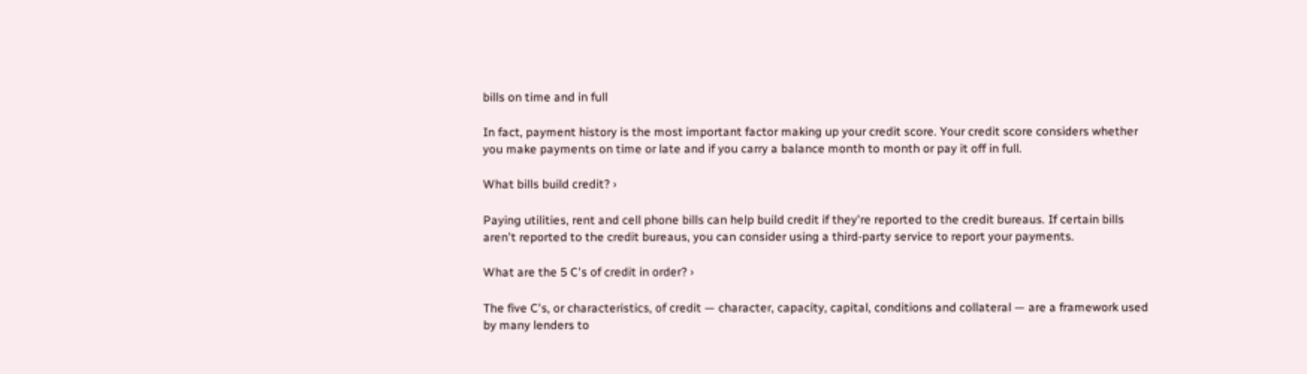bills on time and in full

In fact, payment history is the most important factor making up your credit score. Your credit score considers whether you make payments on time or late and if you carry a balance month to month or pay it off in full.

What bills build credit? ›

Paying utilities, rent and cell phone bills can help build credit if they're reported to the credit bureaus. If certain bills aren't reported to the credit bureaus, you can consider using a third-party service to report your payments.

What are the 5 C's of credit in order? ›

The five C's, or characteristics, of credit — character, capacity, capital, conditions and collateral — are a framework used by many lenders to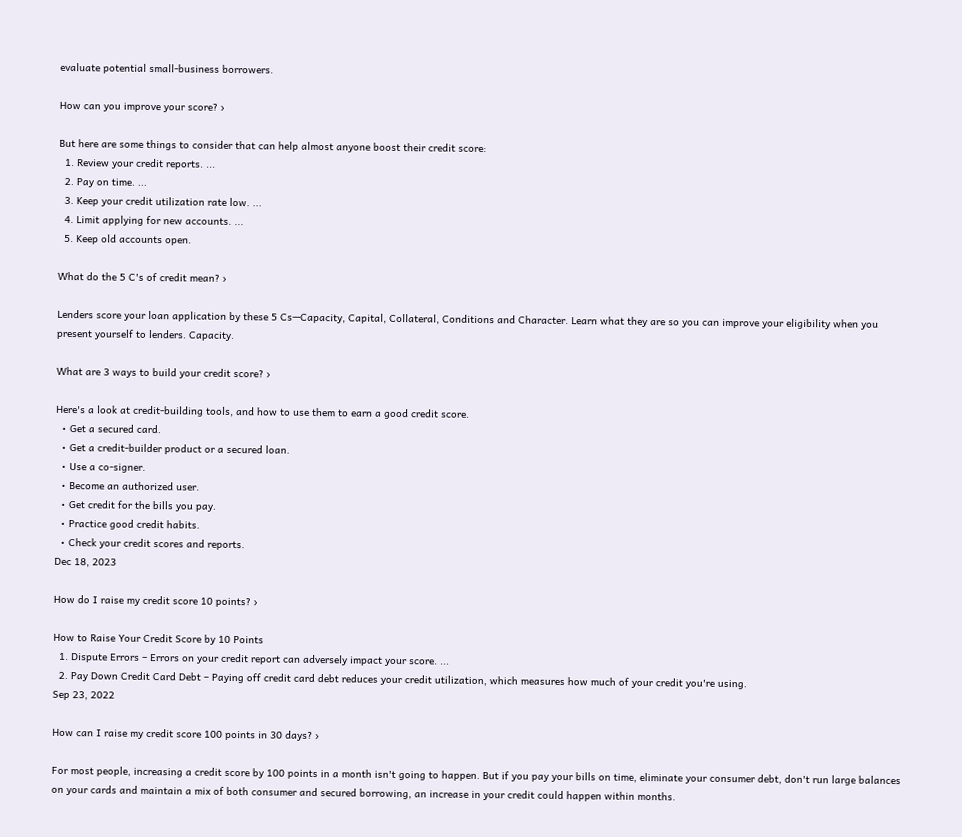evaluate potential small-business borrowers.

How can you improve your score? ›

But here are some things to consider that can help almost anyone boost their credit score:
  1. Review your credit reports. ...
  2. Pay on time. ...
  3. Keep your credit utilization rate low. ...
  4. Limit applying for new accounts. ...
  5. Keep old accounts open.

What do the 5 C's of credit mean? ›

Lenders score your loan application by these 5 Cs—Capacity, Capital, Collateral, Conditions and Character. Learn what they are so you can improve your eligibility when you present yourself to lenders. Capacity.

What are 3 ways to build your credit score? ›

Here's a look at credit-building tools, and how to use them to earn a good credit score.
  • Get a secured card.
  • Get a credit-builder product or a secured loan.
  • Use a co-signer.
  • Become an authorized user.
  • Get credit for the bills you pay.
  • Practice good credit habits.
  • Check your credit scores and reports.
Dec 18, 2023

How do I raise my credit score 10 points? ›

How to Raise Your Credit Score by 10 Points
  1. Dispute Errors – Errors on your credit report can adversely impact your score. ...
  2. Pay Down Credit Card Debt – Paying off credit card debt reduces your credit utilization, which measures how much of your credit you're using.
Sep 23, 2022

How can I raise my credit score 100 points in 30 days? ›

For most people, increasing a credit score by 100 points in a month isn't going to happen. But if you pay your bills on time, eliminate your consumer debt, don't run large balances on your cards and maintain a mix of both consumer and secured borrowing, an increase in your credit could happen within months.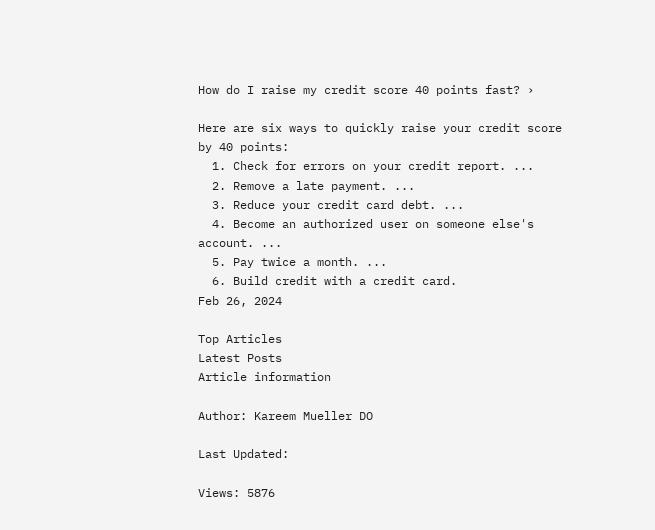How do I raise my credit score 40 points fast? ›

Here are six ways to quickly raise your credit score by 40 points:
  1. Check for errors on your credit report. ...
  2. Remove a late payment. ...
  3. Reduce your credit card debt. ...
  4. Become an authorized user on someone else's account. ...
  5. Pay twice a month. ...
  6. Build credit with a credit card.
Feb 26, 2024

Top Articles
Latest Posts
Article information

Author: Kareem Mueller DO

Last Updated:

Views: 5876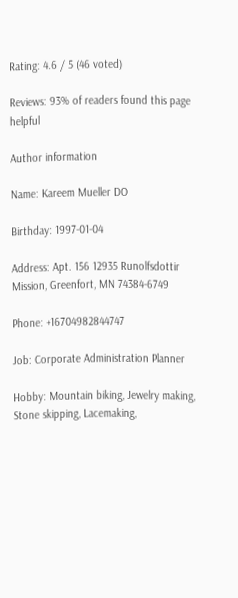Rating: 4.6 / 5 (46 voted)

Reviews: 93% of readers found this page helpful

Author information

Name: Kareem Mueller DO

Birthday: 1997-01-04

Address: Apt. 156 12935 Runolfsdottir Mission, Greenfort, MN 74384-6749

Phone: +16704982844747

Job: Corporate Administration Planner

Hobby: Mountain biking, Jewelry making, Stone skipping, Lacemaking,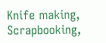Knife making, Scrapbooking,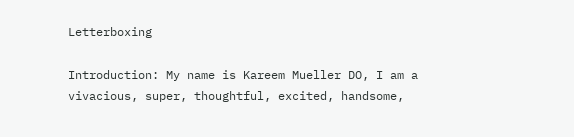Letterboxing

Introduction: My name is Kareem Mueller DO, I am a vivacious, super, thoughtful, excited, handsome,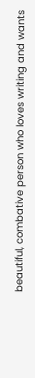beautiful, combative person who loves writing and wants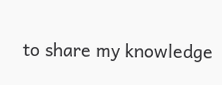to share my knowledge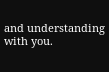and understanding with you.